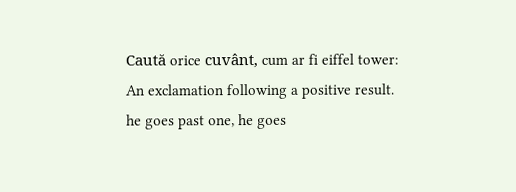Caută orice cuvânt, cum ar fi eiffel tower:
An exclamation following a positive result.
he goes past one, he goes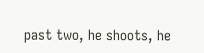past two, he shoots, he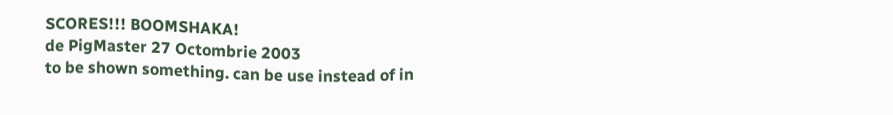SCORES!!! BOOMSHAKA!
de PigMaster 27 Octombrie 2003
to be shown something. can be use instead of in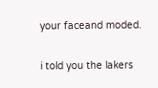your faceand moded.

i told you the lakers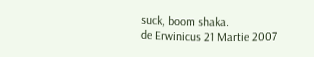suck, boom shaka.
de Erwinicus 21 Martie 2007